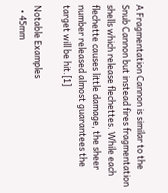A Fragmentation Cannon is similar to the Snub Cannon but instead fires fragmentation shells which release flechettes. While each flechette causes little damage, the sheer number released almost guarantees the target will be hit.[1]

Notable Examples
  • 45mm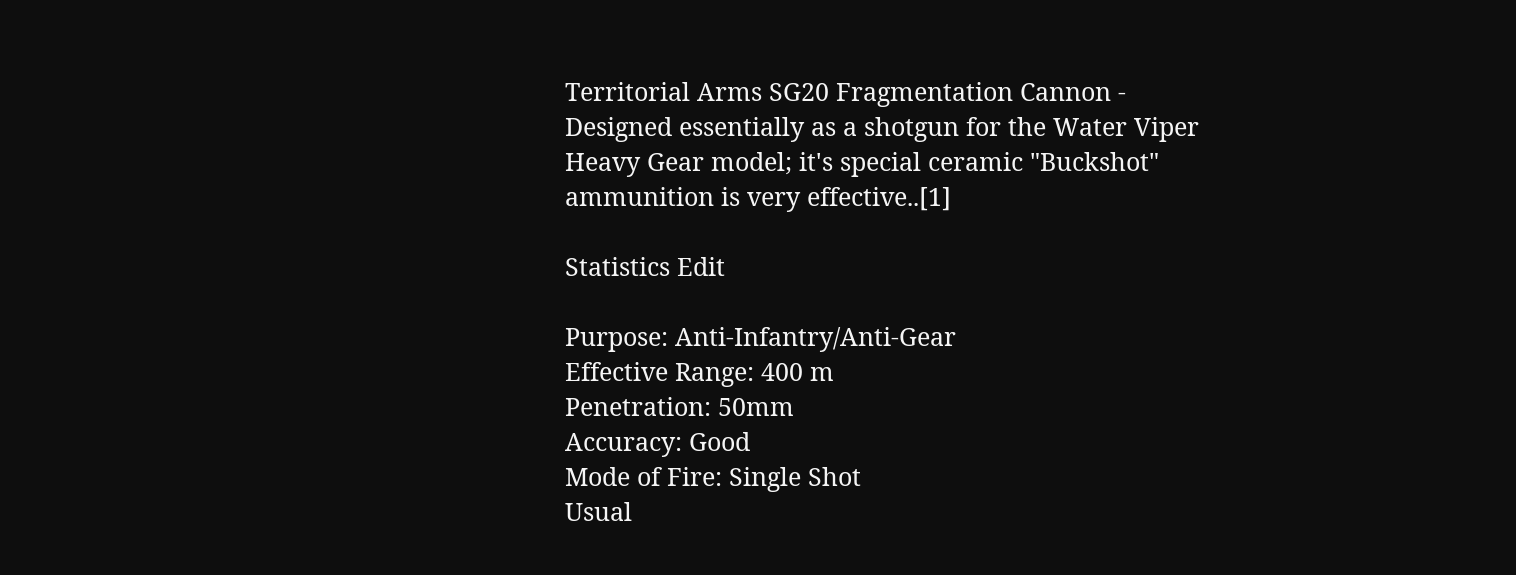Territorial Arms SG20 Fragmentation Cannon - Designed essentially as a shotgun for the Water Viper Heavy Gear model; it's special ceramic "Buckshot" ammunition is very effective..[1]

Statistics Edit

Purpose: Anti-Infantry/Anti-Gear
Effective Range: 400 m
Penetration: 50mm
Accuracy: Good
Mode of Fire: Single Shot
Usual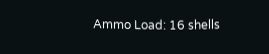Ammo Load: 16 shells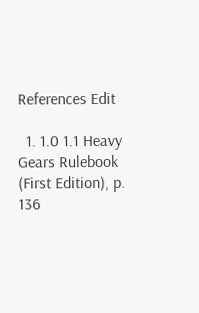References Edit

  1. 1.0 1.1 Heavy Gears Rulebook (First Edition), p. 136